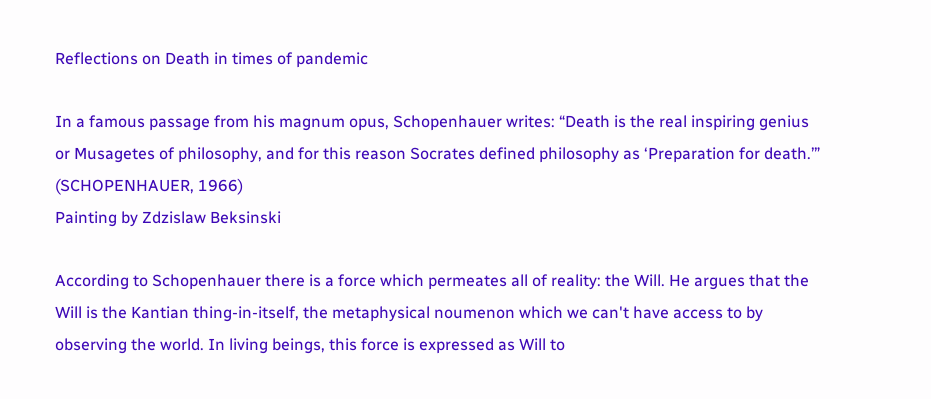Reflections on Death in times of pandemic

In a famous passage from his magnum opus, Schopenhauer writes: “Death is the real inspiring genius or Musagetes of philosophy, and for this reason Socrates defined philosophy as ‘Preparation for death.’” (SCHOPENHAUER, 1966)
Painting by Zdzislaw Beksinski

According to Schopenhauer there is a force which permeates all of reality: the Will. He argues that the Will is the Kantian thing-in-itself, the metaphysical noumenon which we can't have access to by observing the world. In living beings, this force is expressed as Will to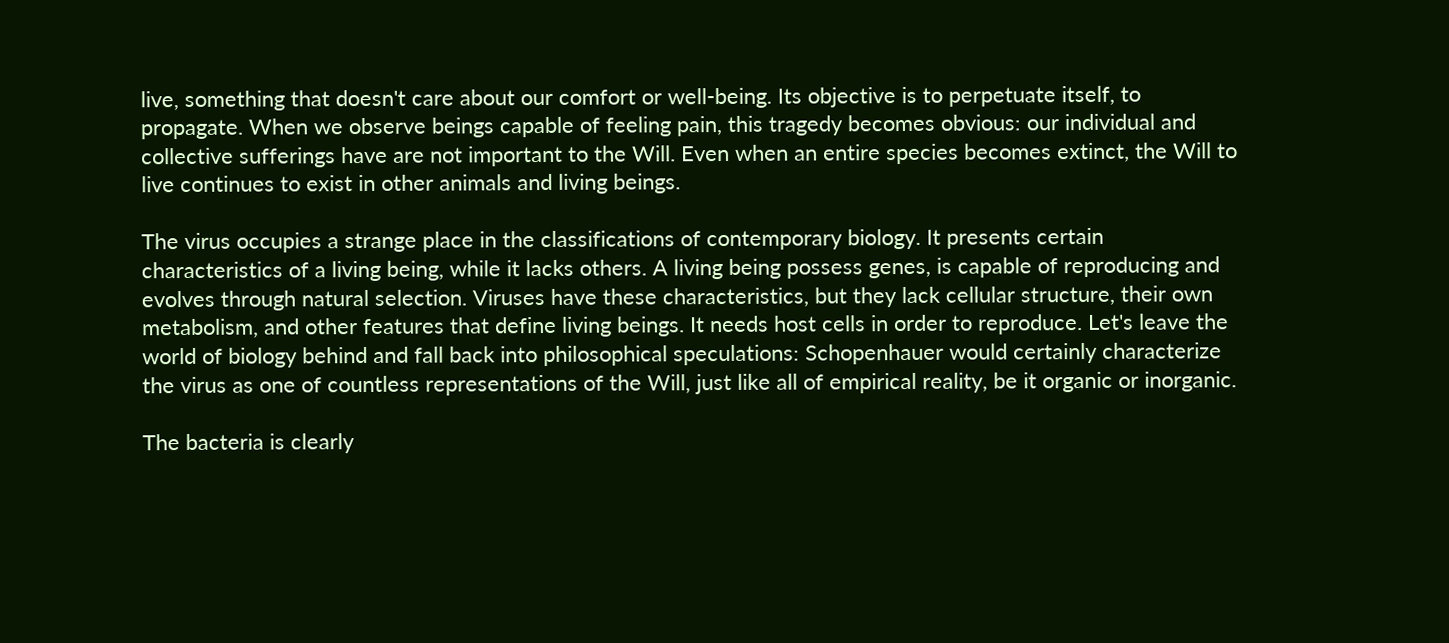live, something that doesn't care about our comfort or well-being. Its objective is to perpetuate itself, to propagate. When we observe beings capable of feeling pain, this tragedy becomes obvious: our individual and collective sufferings have are not important to the Will. Even when an entire species becomes extinct, the Will to live continues to exist in other animals and living beings.

The virus occupies a strange place in the classifications of contemporary biology. It presents certain characteristics of a living being, while it lacks others. A living being possess genes, is capable of reproducing and evolves through natural selection. Viruses have these characteristics, but they lack cellular structure, their own metabolism, and other features that define living beings. It needs host cells in order to reproduce. Let's leave the world of biology behind and fall back into philosophical speculations: Schopenhauer would certainly characterize the virus as one of countless representations of the Will, just like all of empirical reality, be it organic or inorganic.

The bacteria is clearly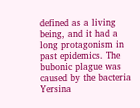defined as a living being, and it had a long protagonism in past epidemics. The bubonic plague was caused by the bacteria Yersina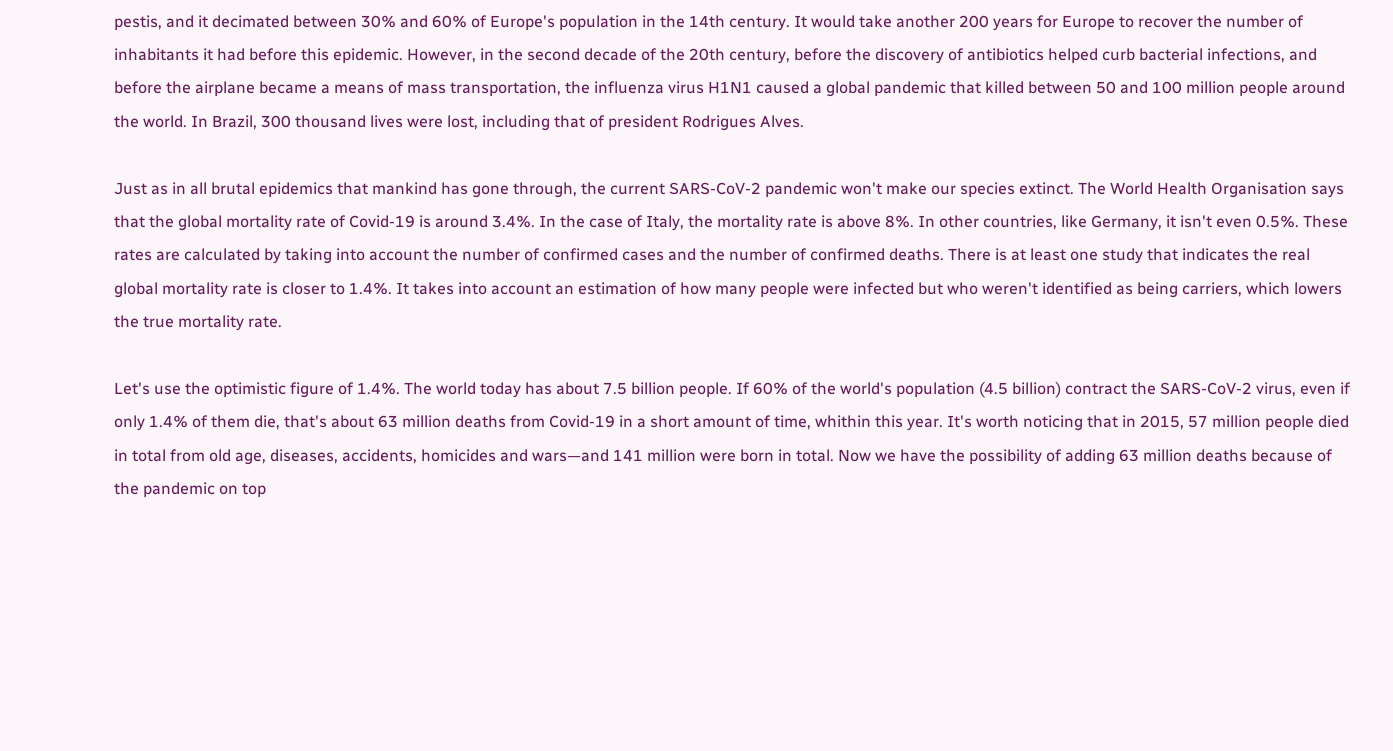pestis, and it decimated between 30% and 60% of Europe's population in the 14th century. It would take another 200 years for Europe to recover the number of inhabitants it had before this epidemic. However, in the second decade of the 20th century, before the discovery of antibiotics helped curb bacterial infections, and before the airplane became a means of mass transportation, the influenza virus H1N1 caused a global pandemic that killed between 50 and 100 million people around the world. In Brazil, 300 thousand lives were lost, including that of president Rodrigues Alves.

Just as in all brutal epidemics that mankind has gone through, the current SARS-CoV-2 pandemic won't make our species extinct. The World Health Organisation says that the global mortality rate of Covid-19 is around 3.4%. In the case of Italy, the mortality rate is above 8%. In other countries, like Germany, it isn't even 0.5%. These rates are calculated by taking into account the number of confirmed cases and the number of confirmed deaths. There is at least one study that indicates the real global mortality rate is closer to 1.4%. It takes into account an estimation of how many people were infected but who weren't identified as being carriers, which lowers the true mortality rate.

Let's use the optimistic figure of 1.4%. The world today has about 7.5 billion people. If 60% of the world's population (4.5 billion) contract the SARS-CoV-2 virus, even if only 1.4% of them die, that's about 63 million deaths from Covid-19 in a short amount of time, whithin this year. It's worth noticing that in 2015, 57 million people died in total from old age, diseases, accidents, homicides and wars—and 141 million were born in total. Now we have the possibility of adding 63 million deaths because of the pandemic on top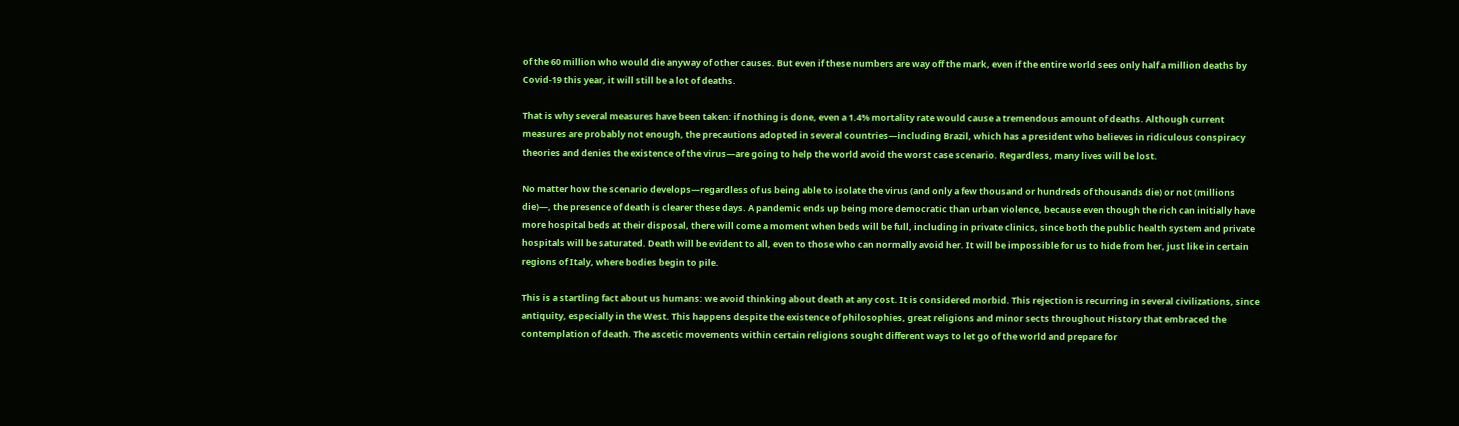of the 60 million who would die anyway of other causes. But even if these numbers are way off the mark, even if the entire world sees only half a million deaths by Covid-19 this year, it will still be a lot of deaths.

That is why several measures have been taken: if nothing is done, even a 1.4% mortality rate would cause a tremendous amount of deaths. Although current measures are probably not enough, the precautions adopted in several countries—including Brazil, which has a president who believes in ridiculous conspiracy theories and denies the existence of the virus—are going to help the world avoid the worst case scenario. Regardless, many lives will be lost.

No matter how the scenario develops—regardless of us being able to isolate the virus (and only a few thousand or hundreds of thousands die) or not (millions die)—, the presence of death is clearer these days. A pandemic ends up being more democratic than urban violence, because even though the rich can initially have more hospital beds at their disposal, there will come a moment when beds will be full, including in private clinics, since both the public health system and private hospitals will be saturated. Death will be evident to all, even to those who can normally avoid her. It will be impossible for us to hide from her, just like in certain regions of Italy, where bodies begin to pile.

This is a startling fact about us humans: we avoid thinking about death at any cost. It is considered morbid. This rejection is recurring in several civilizations, since antiquity, especially in the West. This happens despite the existence of philosophies, great religions and minor sects throughout History that embraced the contemplation of death. The ascetic movements within certain religions sought different ways to let go of the world and prepare for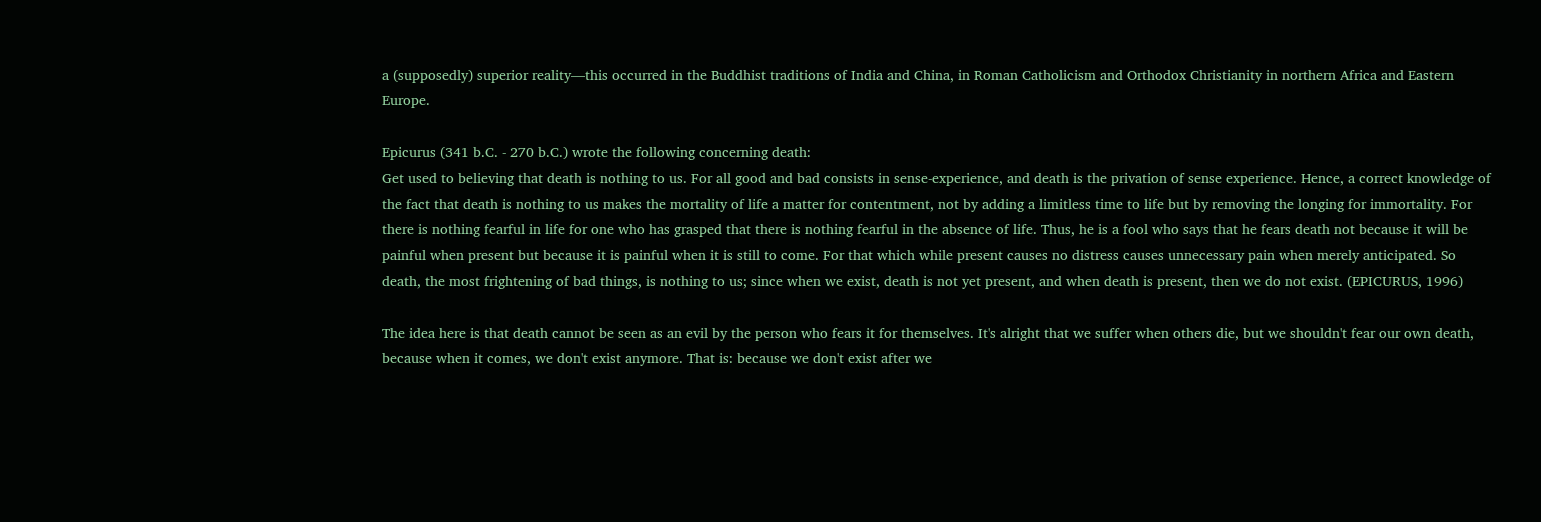a (supposedly) superior reality—this occurred in the Buddhist traditions of India and China, in Roman Catholicism and Orthodox Christianity in northern Africa and Eastern Europe.

Epicurus (341 b.C. - 270 b.C.) wrote the following concerning death:
Get used to believing that death is nothing to us. For all good and bad consists in sense-experience, and death is the privation of sense experience. Hence, a correct knowledge of the fact that death is nothing to us makes the mortality of life a matter for contentment, not by adding a limitless time to life but by removing the longing for immortality. For there is nothing fearful in life for one who has grasped that there is nothing fearful in the absence of life. Thus, he is a fool who says that he fears death not because it will be painful when present but because it is painful when it is still to come. For that which while present causes no distress causes unnecessary pain when merely anticipated. So death, the most frightening of bad things, is nothing to us; since when we exist, death is not yet present, and when death is present, then we do not exist. (EPICURUS, 1996)

The idea here is that death cannot be seen as an evil by the person who fears it for themselves. It's alright that we suffer when others die, but we shouldn't fear our own death, because when it comes, we don't exist anymore. That is: because we don't exist after we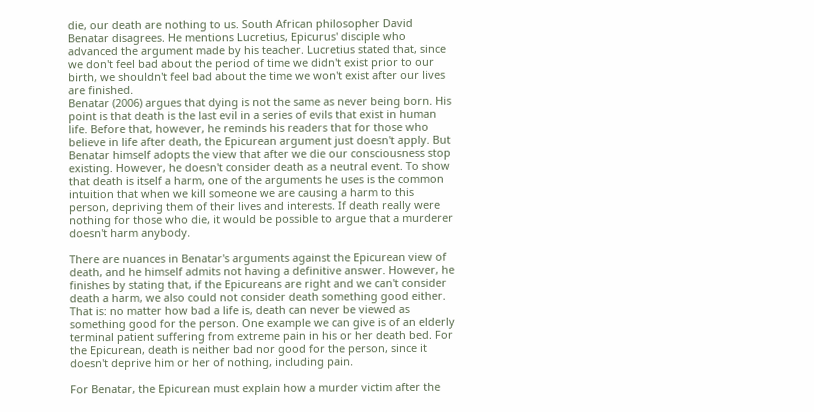die, our death are nothing to us. South African philosopher David Benatar disagrees. He mentions Lucretius, Epicurus' disciple who advanced the argument made by his teacher. Lucretius stated that, since we don't feel bad about the period of time we didn't exist prior to our birth, we shouldn't feel bad about the time we won't exist after our lives are finished.
Benatar (2006) argues that dying is not the same as never being born. His point is that death is the last evil in a series of evils that exist in human life. Before that, however, he reminds his readers that for those who believe in life after death, the Epicurean argument just doesn't apply. But Benatar himself adopts the view that after we die our consciousness stop existing. However, he doesn't consider death as a neutral event. To show that death is itself a harm, one of the arguments he uses is the common intuition that when we kill someone we are causing a harm to this person, depriving them of their lives and interests. If death really were nothing for those who die, it would be possible to argue that a murderer doesn't harm anybody.

There are nuances in Benatar's arguments against the Epicurean view of death, and he himself admits not having a definitive answer. However, he finishes by stating that, if the Epicureans are right and we can't consider death a harm, we also could not consider death something good either. That is: no matter how bad a life is, death can never be viewed as something good for the person. One example we can give is of an elderly terminal patient suffering from extreme pain in his or her death bed. For the Epicurean, death is neither bad nor good for the person, since it doesn't deprive him or her of nothing, including pain.

For Benatar, the Epicurean must explain how a murder victim after the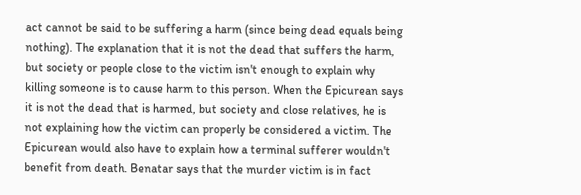act cannot be said to be suffering a harm (since being dead equals being nothing). The explanation that it is not the dead that suffers the harm, but society or people close to the victim isn't enough to explain why killing someone is to cause harm to this person. When the Epicurean says it is not the dead that is harmed, but society and close relatives, he is not explaining how the victim can properly be considered a victim. The Epicurean would also have to explain how a terminal sufferer wouldn't benefit from death. Benatar says that the murder victim is in fact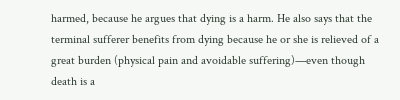harmed, because he argues that dying is a harm. He also says that the terminal sufferer benefits from dying because he or she is relieved of a great burden (physical pain and avoidable suffering)—even though death is a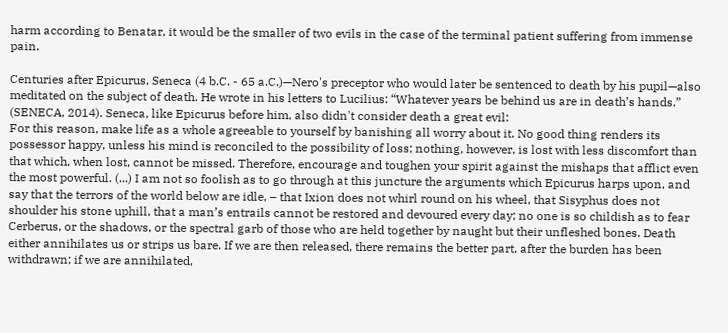harm according to Benatar, it would be the smaller of two evils in the case of the terminal patient suffering from immense pain.

Centuries after Epicurus, Seneca (4 b.C. - 65 a.C.)—Nero's preceptor who would later be sentenced to death by his pupil—also meditated on the subject of death. He wrote in his letters to Lucilius: “Whatever years be behind us are in death’s hands.” (SENECA, 2014). Seneca, like Epicurus before him, also didn't consider death a great evil:
For this reason, make life as a whole agreeable to yourself by banishing all worry about it. No good thing renders its possessor happy, unless his mind is reconciled to the possibility of loss; nothing, however, is lost with less discomfort than that which, when lost, cannot be missed. Therefore, encourage and toughen your spirit against the mishaps that afflict even the most powerful. (...) I am not so foolish as to go through at this juncture the arguments which Epicurus harps upon, and say that the terrors of the world below are idle, – that Ixion does not whirl round on his wheel, that Sisyphus does not shoulder his stone uphill, that a man’s entrails cannot be restored and devoured every day; no one is so childish as to fear Cerberus, or the shadows, or the spectral garb of those who are held together by naught but their unfleshed bones. Death either annihilates us or strips us bare. If we are then released, there remains the better part, after the burden has been withdrawn; if we are annihilated,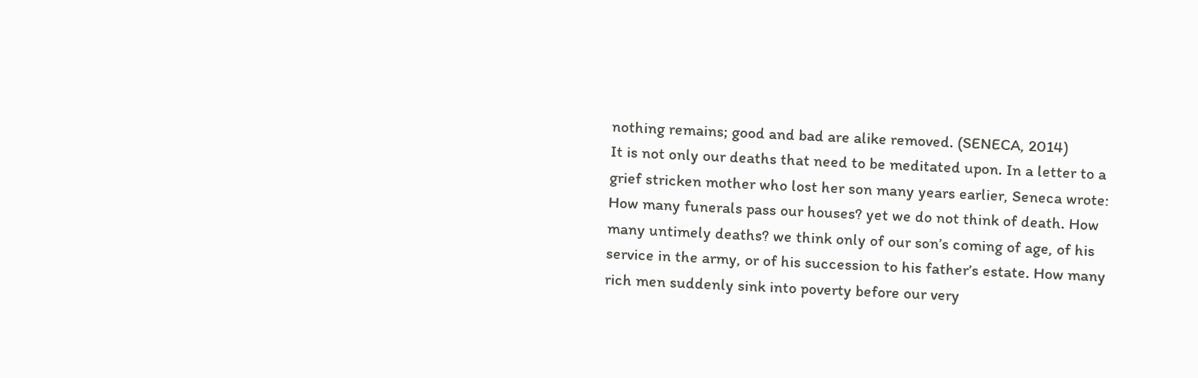nothing remains; good and bad are alike removed. (SENECA, 2014)
It is not only our deaths that need to be meditated upon. In a letter to a grief stricken mother who lost her son many years earlier, Seneca wrote:
How many funerals pass our houses? yet we do not think of death. How many untimely deaths? we think only of our son’s coming of age, of his service in the army, or of his succession to his father’s estate. How many rich men suddenly sink into poverty before our very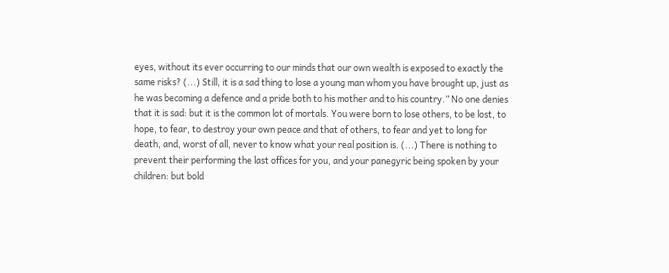eyes, without its ever occurring to our minds that our own wealth is exposed to exactly the same risks? (...) Still, it is a sad thing to lose a young man whom you have brought up, just as he was becoming a defence and a pride both to his mother and to his country.” No one denies that it is sad: but it is the common lot of mortals. You were born to lose others, to be lost, to hope, to fear, to destroy your own peace and that of others, to fear and yet to long for death, and, worst of all, never to know what your real position is. (...) There is nothing to prevent their performing the last offices for you, and your panegyric being spoken by your children: but bold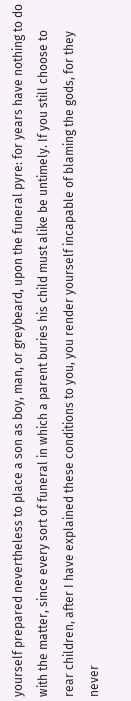yourself prepared nevertheless to place a son as boy, man, or greybeard, upon the funeral pyre: for years have nothing to do with the matter, since every sort of funeral in which a parent buries his child must alike be untimely. If you still choose to rear children, after I have explained these conditions to you, you render yourself incapable of blaming the gods, for they never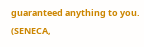guaranteed anything to you. (SENECA,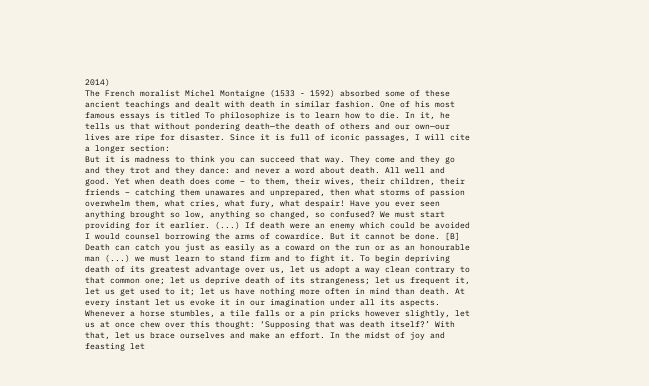2014)
The French moralist Michel Montaigne (1533 - 1592) absorbed some of these ancient teachings and dealt with death in similar fashion. One of his most famous essays is titled To philosophize is to learn how to die. In it, he tells us that without pondering death—the death of others and our own—our lives are ripe for disaster. Since it is full of iconic passages, I will cite a longer section:
But it is madness to think you can succeed that way. They come and they go and they trot and they dance: and never a word about death. All well and good. Yet when death does come – to them, their wives, their children, their friends – catching them unawares and unprepared, then what storms of passion overwhelm them, what cries, what fury, what despair! Have you ever seen anything brought so low, anything so changed, so confused? We must start providing for it earlier. (...) If death were an enemy which could be avoided I would counsel borrowing the arms of cowardice. But it cannot be done. [B] Death can catch you just as easily as a coward on the run or as an honourable man (...) we must learn to stand firm and to fight it. To begin depriving death of its greatest advantage over us, let us adopt a way clean contrary to that common one; let us deprive death of its strangeness; let us frequent it, let us get used to it; let us have nothing more often in mind than death. At every instant let us evoke it in our imagination under all its aspects. Whenever a horse stumbles, a tile falls or a pin pricks however slightly, let us at once chew over this thought: ‘Supposing that was death itself?’ With that, let us brace ourselves and make an effort. In the midst of joy and feasting let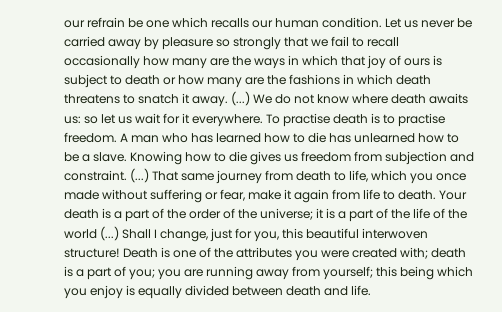our refrain be one which recalls our human condition. Let us never be carried away by pleasure so strongly that we fail to recall occasionally how many are the ways in which that joy of ours is subject to death or how many are the fashions in which death threatens to snatch it away. (...) We do not know where death awaits us: so let us wait for it everywhere. To practise death is to practise freedom. A man who has learned how to die has unlearned how to be a slave. Knowing how to die gives us freedom from subjection and constraint. (...) That same journey from death to life, which you once made without suffering or fear, make it again from life to death. Your death is a part of the order of the universe; it is a part of the life of the world (...) Shall I change, just for you, this beautiful interwoven structure! Death is one of the attributes you were created with; death is a part of you; you are running away from yourself; this being which you enjoy is equally divided between death and life.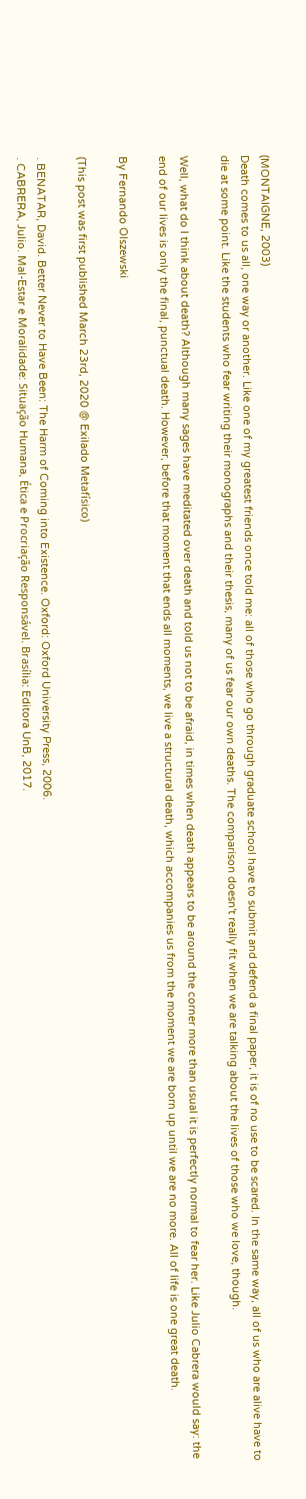(MONTAIGNE, 2003)
Death comes to us all, one way or another. Like one of my greatest friends once told me: all of those who go through graduate school have to submit and defend a final paper, it is of no use to be scared. In the same way, all of us who are alive have to die at some point. Like the students who fear writing their monographs and their thesis, many of us fear our own deaths. The comparison doesn't really fit when we are talking about the lives of those who we love, though.

Well, what do I think about death? Although many sages have meditated over death and told us not to be afraid, in times when death appears to be around the corner more than usual it is perfectly normal to fear her. Like Julio Cabrera would say: the end of our lives is only the final, punctual death. However, before that moment that ends all moments, we live a structural death, which accompanies us from the moment we are born up until we are no more. All of life is one great death.

By Fernando Olszewski

(This post was first published March 23rd, 2020 @ Exilado Metafísico)

. BENATAR, David. Better Never to Have Been: The Harm of Coming into Existence. Oxford: Oxford University Press, 2006.
. CABRERA, Julio. Mal-Estar e Moralidade: Situação Humana, Ética e Procriação Responsável. Brasília: Editora UnB, 2017.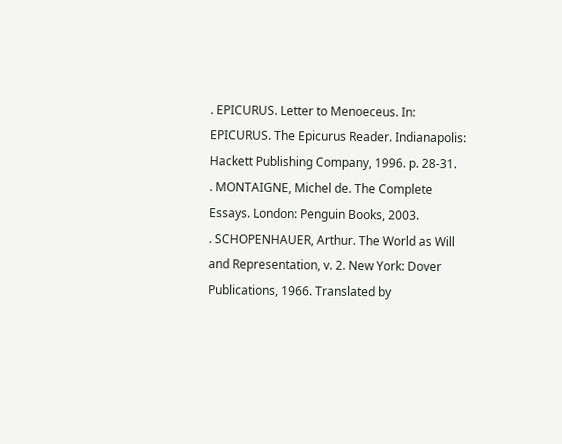. EPICURUS. Letter to Menoeceus. In: EPICURUS. The Epicurus Reader. Indianapolis: Hackett Publishing Company, 1996. p. 28-31.
. MONTAIGNE, Michel de. The Complete Essays. London: Penguin Books, 2003.
. SCHOPENHAUER, Arthur. The World as Will and Representation, v. 2. New York: Dover Publications, 1966. Translated by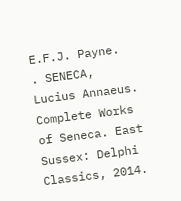E.F.J. Payne.
. SENECA, Lucius Annaeus. Complete Works of Seneca. East Sussex: Delphi Classics, 2014.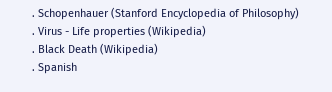. Schopenhauer (Stanford Encyclopedia of Philosophy)
. Virus - Life properties (Wikipedia)
. Black Death (Wikipedia)
. Spanish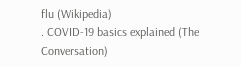flu (Wikipedia)
. COVID-19 basics explained (The Conversation)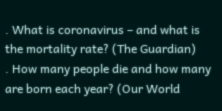. What is coronavirus – and what is the mortality rate? (The Guardian)
. How many people die and how many are born each year? (Our World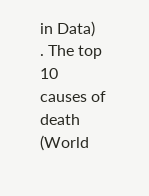in Data)
. The top 10 causes of death (World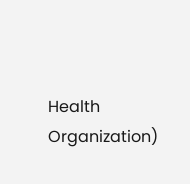Health Organization)